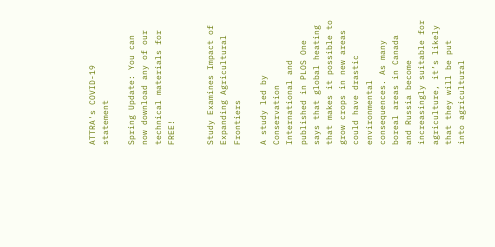ATTRA's COVID-19 statement

Spring Update: You can now download any of our technical materials for FREE!


Study Examines Impact of Expanding Agricultural Frontiers

A study led by Conservation International and published in PLOS One says that global heating that makes it possible to grow crops in new areas could have drastic environmental consequences. As many boreal areas in Canada and Russia become increasingly suitable for agriculture, it’s likely that they will be put into agricultural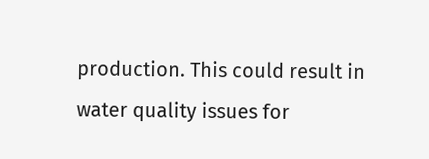production. This could result in water quality issues for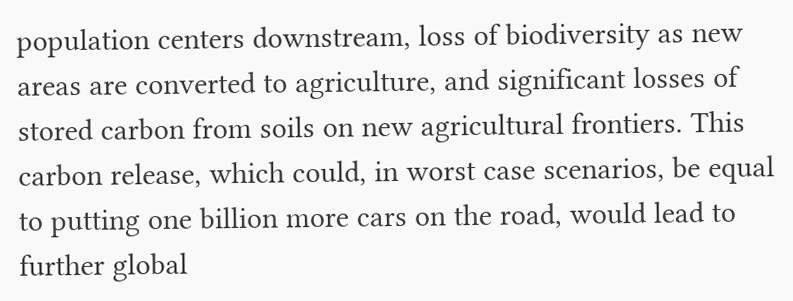population centers downstream, loss of biodiversity as new areas are converted to agriculture, and significant losses of stored carbon from soils on new agricultural frontiers. This carbon release, which could, in worst case scenarios, be equal to putting one billion more cars on the road, would lead to further global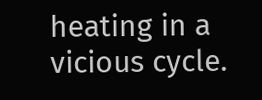heating in a vicious cycle.